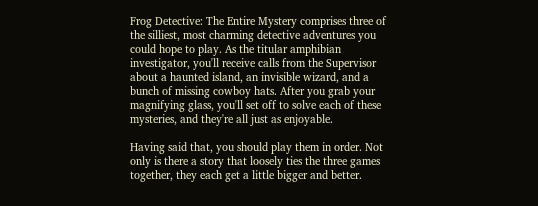Frog Detective: The Entire Mystery comprises three of the silliest, most charming detective adventures you could hope to play. As the titular amphibian investigator, you'll receive calls from the Supervisor about a haunted island, an invisible wizard, and a bunch of missing cowboy hats. After you grab your magnifying glass, you'll set off to solve each of these mysteries, and they're all just as enjoyable.

Having said that, you should play them in order. Not only is there a story that loosely ties the three games together, they each get a little bigger and better.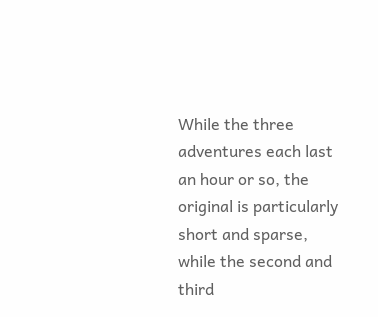While the three adventures each last an hour or so, the original is particularly short and sparse, while the second and third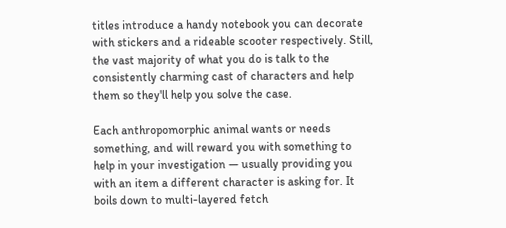titles introduce a handy notebook you can decorate with stickers and a rideable scooter respectively. Still, the vast majority of what you do is talk to the consistently charming cast of characters and help them so they'll help you solve the case.

Each anthropomorphic animal wants or needs something, and will reward you with something to help in your investigation — usually providing you with an item a different character is asking for. It boils down to multi-layered fetch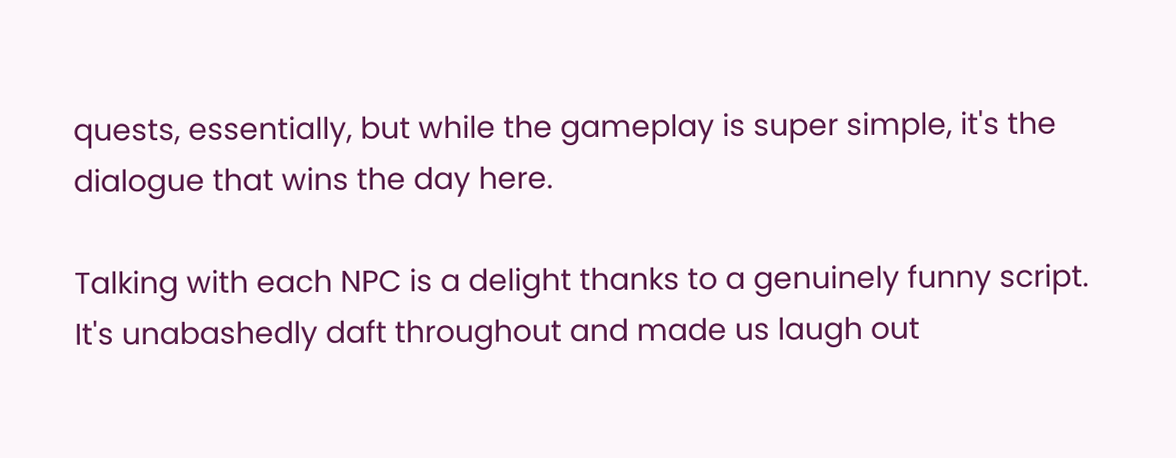quests, essentially, but while the gameplay is super simple, it's the dialogue that wins the day here.

Talking with each NPC is a delight thanks to a genuinely funny script. It's unabashedly daft throughout and made us laugh out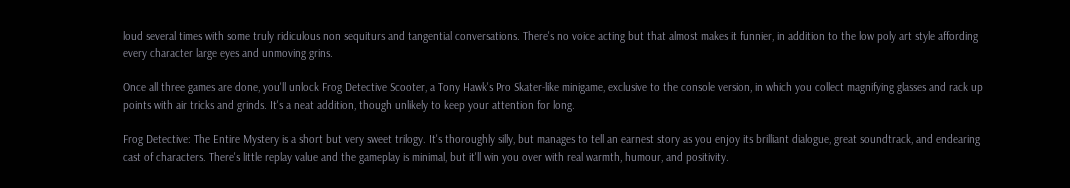loud several times with some truly ridiculous non sequiturs and tangential conversations. There's no voice acting but that almost makes it funnier, in addition to the low poly art style affording every character large eyes and unmoving grins.

Once all three games are done, you'll unlock Frog Detective Scooter, a Tony Hawk's Pro Skater-like minigame, exclusive to the console version, in which you collect magnifying glasses and rack up points with air tricks and grinds. It's a neat addition, though unlikely to keep your attention for long.

Frog Detective: The Entire Mystery is a short but very sweet trilogy. It's thoroughly silly, but manages to tell an earnest story as you enjoy its brilliant dialogue, great soundtrack, and endearing cast of characters. There's little replay value and the gameplay is minimal, but it'll win you over with real warmth, humour, and positivity.